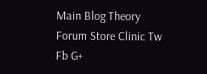Main Blog Theory Forum Store Clinic Tw Fb G+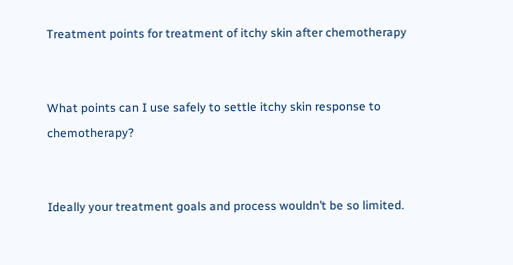Treatment points for treatment of itchy skin after chemotherapy


What points can I use safely to settle itchy skin response to chemotherapy?


Ideally your treatment goals and process wouldn’t be so limited.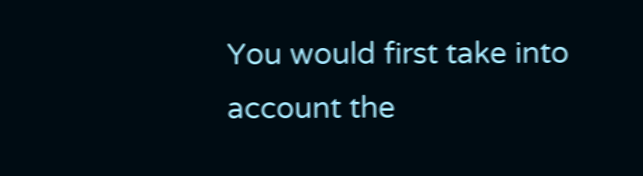You would first take into account the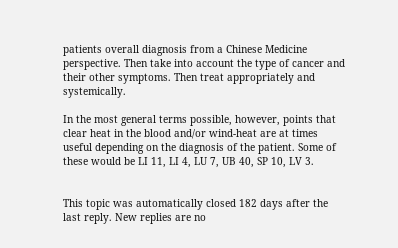patients overall diagnosis from a Chinese Medicine perspective. Then take into account the type of cancer and their other symptoms. Then treat appropriately and systemically.

In the most general terms possible, however, points that clear heat in the blood and/or wind-heat are at times useful depending on the diagnosis of the patient. Some of these would be LI 11, LI 4, LU 7, UB 40, SP 10, LV 3.


This topic was automatically closed 182 days after the last reply. New replies are no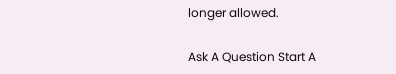longer allowed.

Ask A Question Start A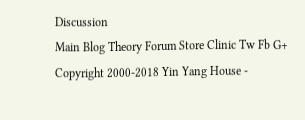Discussion
Main Blog Theory Forum Store Clinic Tw Fb G+
Copyright 2000-2018 Yin Yang House -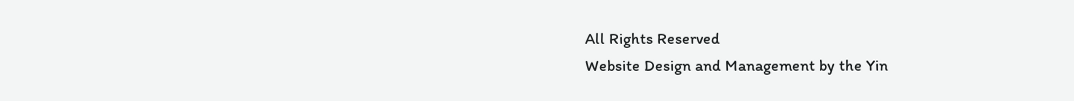All Rights Reserved
Website Design and Management by the Yin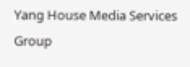Yang House Media Services Group